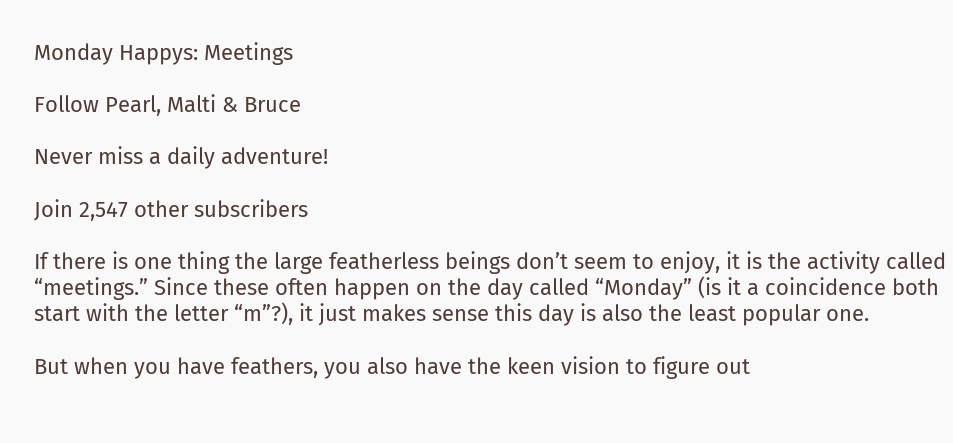Monday Happys: Meetings

Follow Pearl, Malti & Bruce

Never miss a daily adventure!

Join 2,547 other subscribers

If there is one thing the large featherless beings don’t seem to enjoy, it is the activity called “meetings.” Since these often happen on the day called “Monday” (is it a coincidence both start with the letter “m”?), it just makes sense this day is also the least popular one.

But when you have feathers, you also have the keen vision to figure out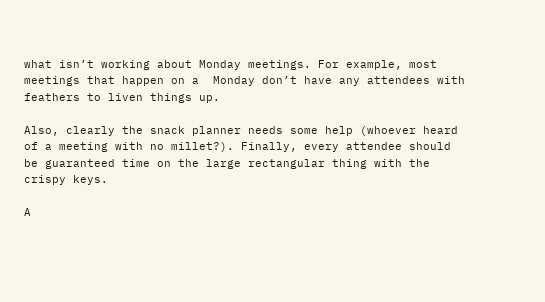what isn’t working about Monday meetings. For example, most meetings that happen on a  Monday don’t have any attendees with feathers to liven things up.

Also, clearly the snack planner needs some help (whoever heard of a meeting with no millet?). Finally, every attendee should be guaranteed time on the large rectangular thing with the crispy keys.

A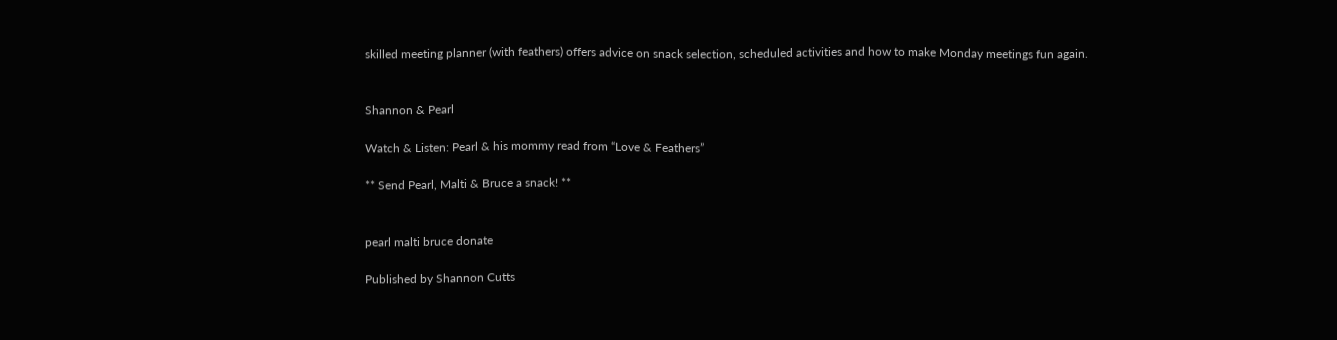skilled meeting planner (with feathers) offers advice on snack selection, scheduled activities and how to make Monday meetings fun again.


Shannon & Pearl

Watch & Listen: Pearl & his mommy read from “Love & Feathers”

** Send Pearl, Malti & Bruce a snack! **


pearl malti bruce donate

Published by Shannon Cutts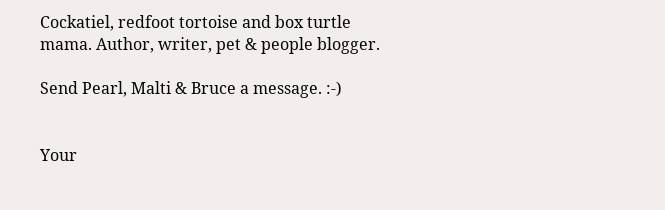Cockatiel, redfoot tortoise and box turtle mama. Author, writer, pet & people blogger.

Send Pearl, Malti & Bruce a message. :-)


Your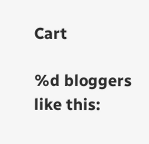Cart

%d bloggers like this: